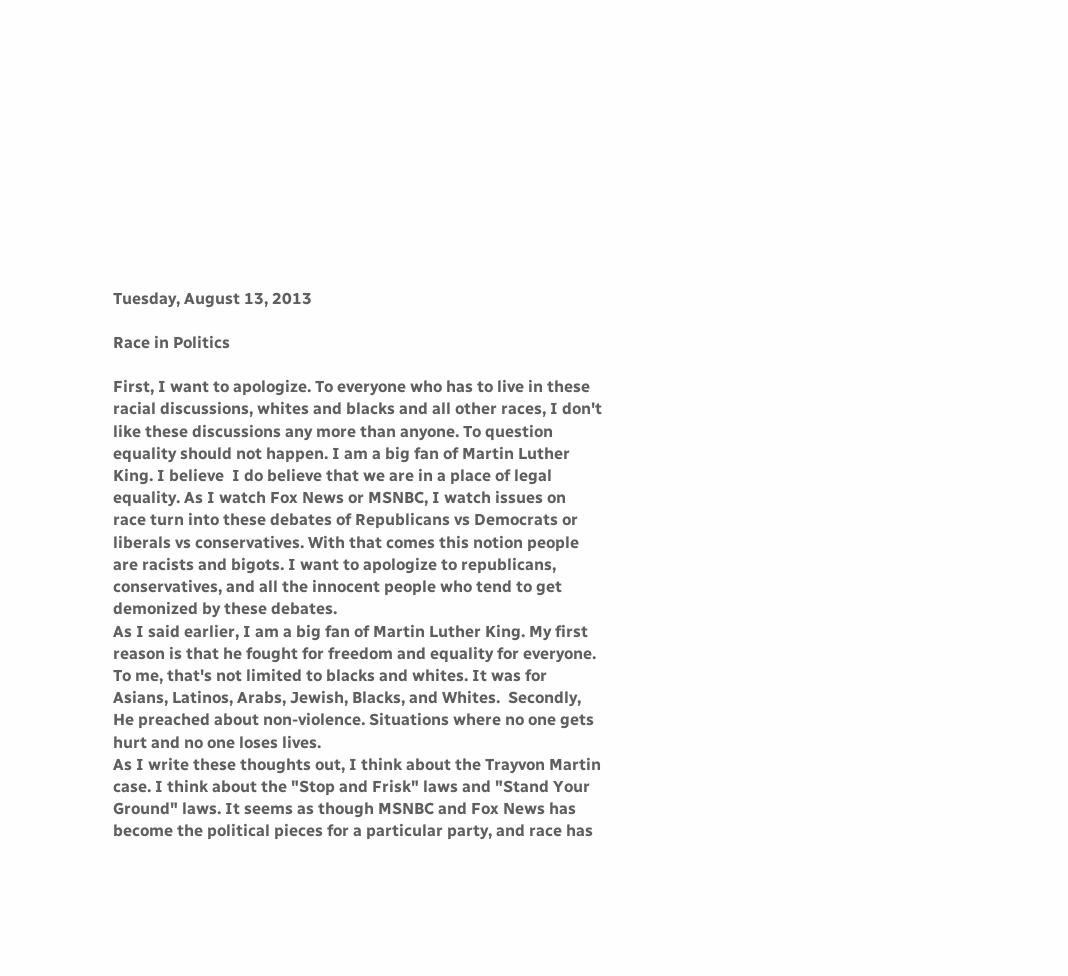Tuesday, August 13, 2013

Race in Politics

First, I want to apologize. To everyone who has to live in these racial discussions, whites and blacks and all other races, I don't like these discussions any more than anyone. To question equality should not happen. I am a big fan of Martin Luther King. I believe  I do believe that we are in a place of legal equality. As I watch Fox News or MSNBC, I watch issues on race turn into these debates of Republicans vs Democrats or liberals vs conservatives. With that comes this notion people are racists and bigots. I want to apologize to republicans, conservatives, and all the innocent people who tend to get demonized by these debates.
As I said earlier, I am a big fan of Martin Luther King. My first reason is that he fought for freedom and equality for everyone. To me, that's not limited to blacks and whites. It was for Asians, Latinos, Arabs, Jewish, Blacks, and Whites.  Secondly, He preached about non-violence. Situations where no one gets hurt and no one loses lives.
As I write these thoughts out, I think about the Trayvon Martin case. I think about the "Stop and Frisk" laws and "Stand Your Ground" laws. It seems as though MSNBC and Fox News has become the political pieces for a particular party, and race has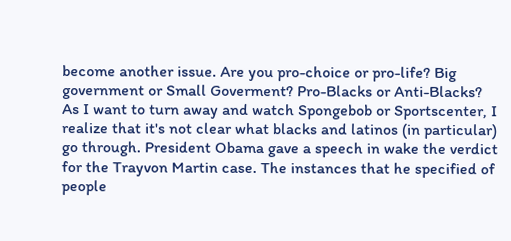become another issue. Are you pro-choice or pro-life? Big government or Small Goverment? Pro-Blacks or Anti-Blacks?
As I want to turn away and watch Spongebob or Sportscenter, I realize that it's not clear what blacks and latinos (in particular) go through. President Obama gave a speech in wake the verdict for the Trayvon Martin case. The instances that he specified of people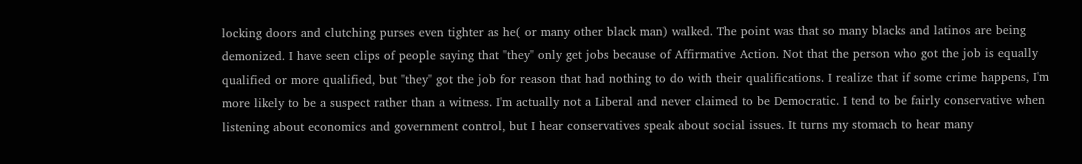locking doors and clutching purses even tighter as he( or many other black man) walked. The point was that so many blacks and latinos are being demonized. I have seen clips of people saying that "they" only get jobs because of Affirmative Action. Not that the person who got the job is equally qualified or more qualified, but "they" got the job for reason that had nothing to do with their qualifications. I realize that if some crime happens, I'm more likely to be a suspect rather than a witness. I'm actually not a Liberal and never claimed to be Democratic. I tend to be fairly conservative when listening about economics and government control, but I hear conservatives speak about social issues. It turns my stomach to hear many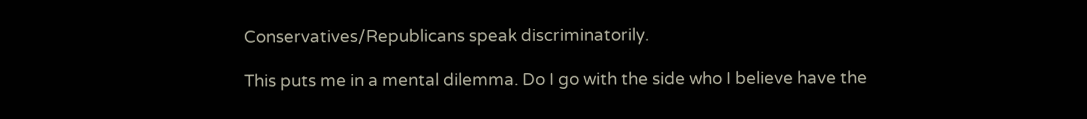Conservatives/Republicans speak discriminatorily.

This puts me in a mental dilemma. Do I go with the side who I believe have the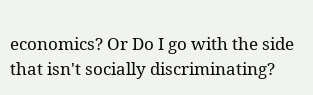economics? Or Do I go with the side that isn't socially discriminating?